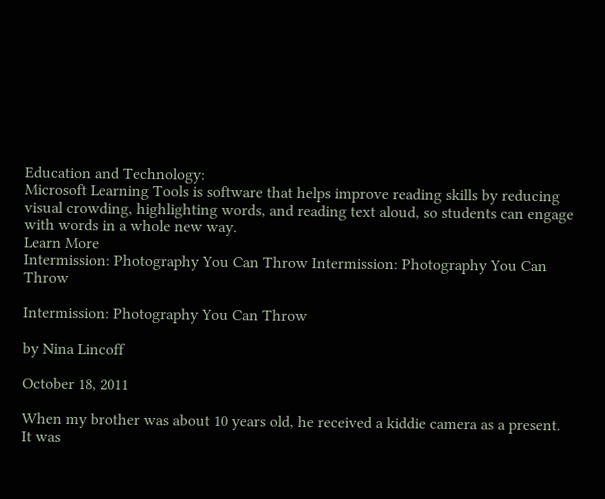Education and Technology:
Microsoft Learning Tools is software that helps improve reading skills by reducing visual crowding, highlighting words, and reading text aloud, so students can engage with words in a whole new way.
Learn More
Intermission: Photography You Can Throw Intermission: Photography You Can Throw

Intermission: Photography You Can Throw

by Nina Lincoff

October 18, 2011

When my brother was about 10 years old, he received a kiddie camera as a present. It was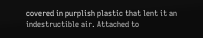covered in purplish plastic that lent it an indestructible air. Attached to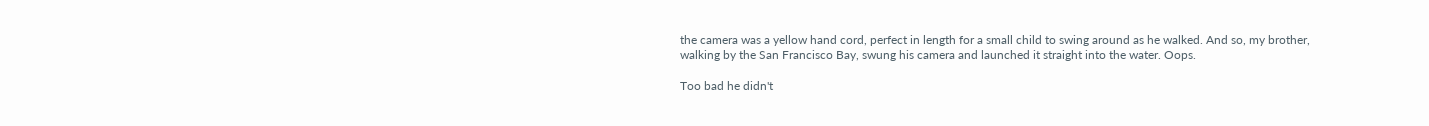the camera was a yellow hand cord, perfect in length for a small child to swing around as he walked. And so, my brother, walking by the San Francisco Bay, swung his camera and launched it straight into the water. Oops.

Too bad he didn't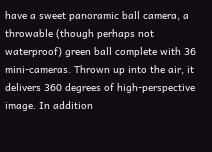have a sweet panoramic ball camera, a throwable (though perhaps not waterproof) green ball complete with 36 mini-cameras. Thrown up into the air, it delivers 360 degrees of high-perspective image. In addition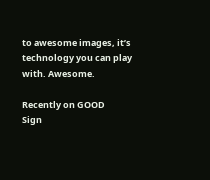to awesome images, it’s technology you can play with. Awesome.

Recently on GOOD
Sign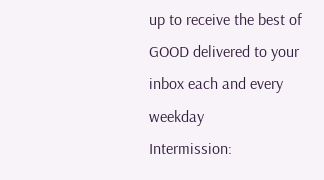up to receive the best of GOOD delivered to your inbox each and every weekday
Intermission: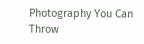Photography You Can Throw